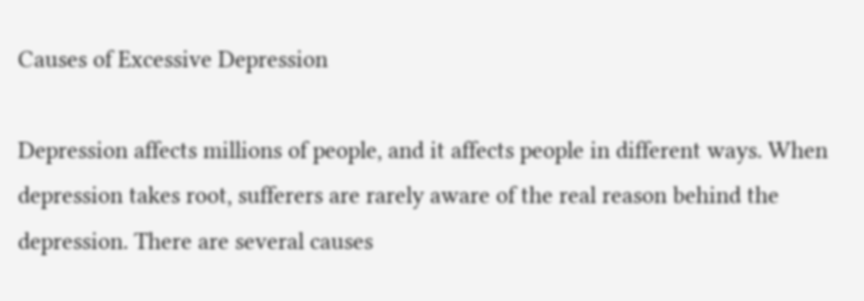Causes of Excessive Depression

Depression affects millions of people, and it affects people in different ways. When depression takes root, sufferers are rarely aware of the real reason behind the depression. There are several causes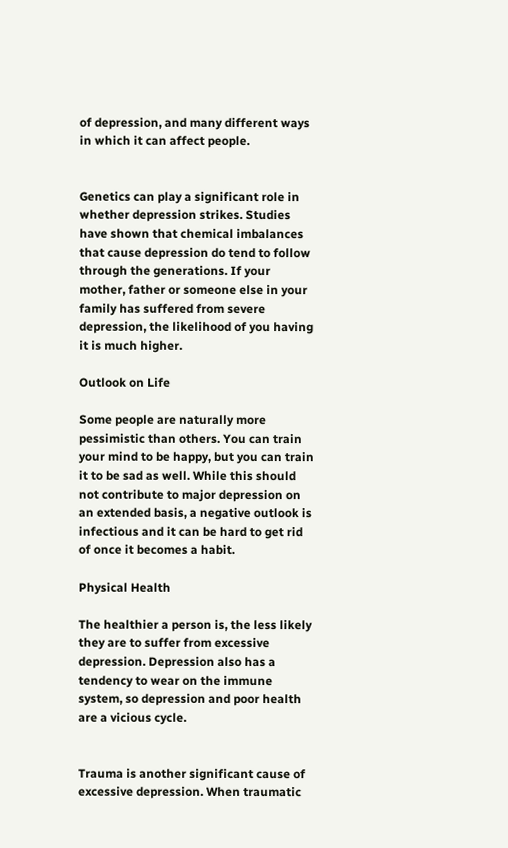of depression, and many different ways in which it can affect people.


Genetics can play a significant role in whether depression strikes. Studies have shown that chemical imbalances that cause depression do tend to follow through the generations. If your mother, father or someone else in your family has suffered from severe depression, the likelihood of you having it is much higher.

Outlook on Life

Some people are naturally more pessimistic than others. You can train your mind to be happy, but you can train it to be sad as well. While this should not contribute to major depression on an extended basis, a negative outlook is infectious and it can be hard to get rid of once it becomes a habit.

Physical Health

The healthier a person is, the less likely they are to suffer from excessive depression. Depression also has a tendency to wear on the immune system, so depression and poor health are a vicious cycle.


Trauma is another significant cause of excessive depression. When traumatic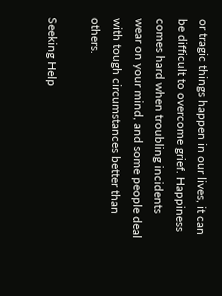or tragic things happen in our lives, it can be difficult to overcome grief. Happiness comes hard when troubling incidents wear on your mind, and some people deal with tough circumstances better than others.

Seeking Help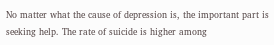No matter what the cause of depression is, the important part is seeking help. The rate of suicide is higher among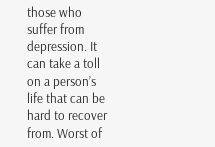those who suffer from depression. It can take a toll on a person’s life that can be hard to recover from. Worst of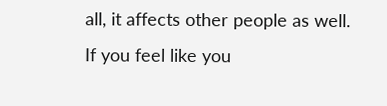all, it affects other people as well. If you feel like you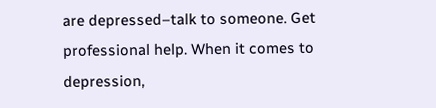are depressed–talk to someone. Get professional help. When it comes to depression,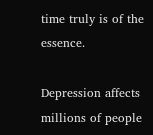time truly is of the essence.

Depression affects millions of people